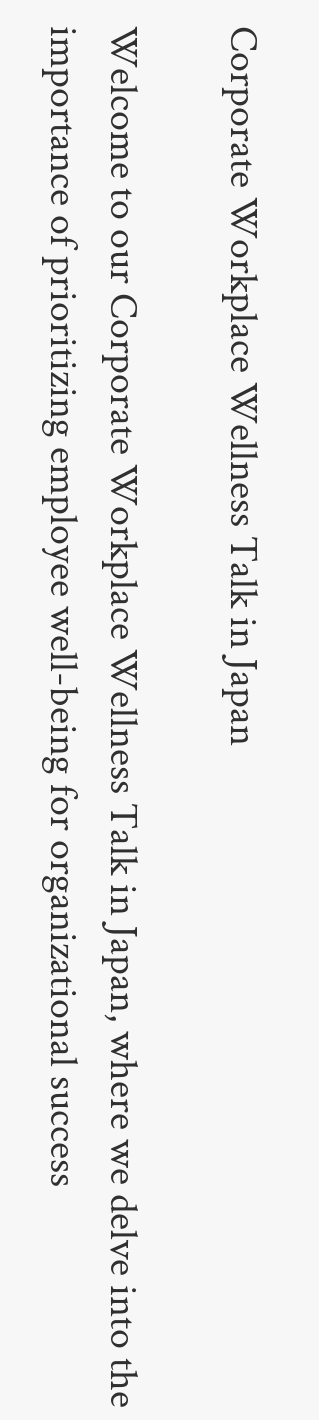Corporate Workplace Wellness Talk in Japan

Welcome to our Corporate Workplace Wellness Talk in Japan, where we delve into the importance of prioritizing employee well-being for organizational success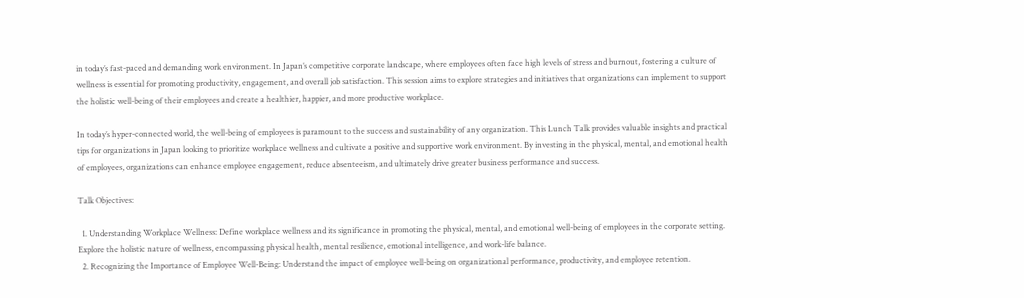in today’s fast-paced and demanding work environment. In Japan’s competitive corporate landscape, where employees often face high levels of stress and burnout, fostering a culture of wellness is essential for promoting productivity, engagement, and overall job satisfaction. This session aims to explore strategies and initiatives that organizations can implement to support the holistic well-being of their employees and create a healthier, happier, and more productive workplace.

In today’s hyper-connected world, the well-being of employees is paramount to the success and sustainability of any organization. This Lunch Talk provides valuable insights and practical tips for organizations in Japan looking to prioritize workplace wellness and cultivate a positive and supportive work environment. By investing in the physical, mental, and emotional health of employees, organizations can enhance employee engagement, reduce absenteeism, and ultimately drive greater business performance and success.

Talk Objectives:

  1. Understanding Workplace Wellness: Define workplace wellness and its significance in promoting the physical, mental, and emotional well-being of employees in the corporate setting. Explore the holistic nature of wellness, encompassing physical health, mental resilience, emotional intelligence, and work-life balance.
  2. Recognizing the Importance of Employee Well-Being: Understand the impact of employee well-being on organizational performance, productivity, and employee retention.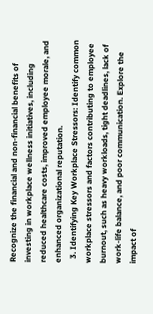Recognize the financial and non-financial benefits of investing in workplace wellness initiatives, including reduced healthcare costs, improved employee morale, and enhanced organizational reputation.
  3. Identifying Key Workplace Stressors: Identify common workplace stressors and factors contributing to employee burnout, such as heavy workloads, tight deadlines, lack of work-life balance, and poor communication. Explore the impact of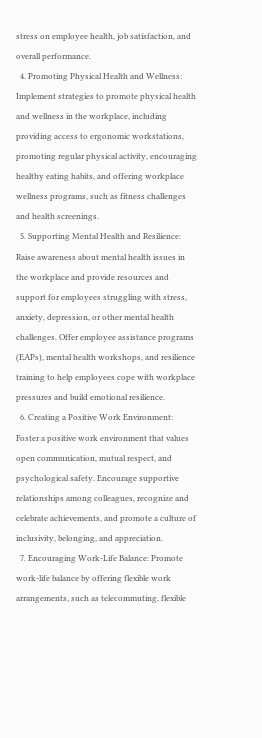stress on employee health, job satisfaction, and overall performance.
  4. Promoting Physical Health and Wellness: Implement strategies to promote physical health and wellness in the workplace, including providing access to ergonomic workstations, promoting regular physical activity, encouraging healthy eating habits, and offering workplace wellness programs, such as fitness challenges and health screenings.
  5. Supporting Mental Health and Resilience: Raise awareness about mental health issues in the workplace and provide resources and support for employees struggling with stress, anxiety, depression, or other mental health challenges. Offer employee assistance programs (EAPs), mental health workshops, and resilience training to help employees cope with workplace pressures and build emotional resilience.
  6. Creating a Positive Work Environment: Foster a positive work environment that values open communication, mutual respect, and psychological safety. Encourage supportive relationships among colleagues, recognize and celebrate achievements, and promote a culture of inclusivity, belonging, and appreciation.
  7. Encouraging Work-Life Balance: Promote work-life balance by offering flexible work arrangements, such as telecommuting, flexible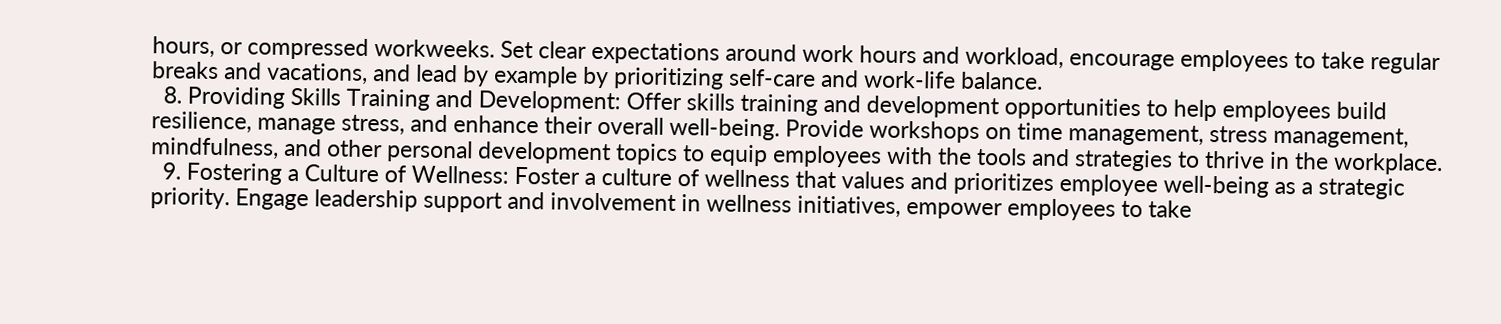hours, or compressed workweeks. Set clear expectations around work hours and workload, encourage employees to take regular breaks and vacations, and lead by example by prioritizing self-care and work-life balance.
  8. Providing Skills Training and Development: Offer skills training and development opportunities to help employees build resilience, manage stress, and enhance their overall well-being. Provide workshops on time management, stress management, mindfulness, and other personal development topics to equip employees with the tools and strategies to thrive in the workplace.
  9. Fostering a Culture of Wellness: Foster a culture of wellness that values and prioritizes employee well-being as a strategic priority. Engage leadership support and involvement in wellness initiatives, empower employees to take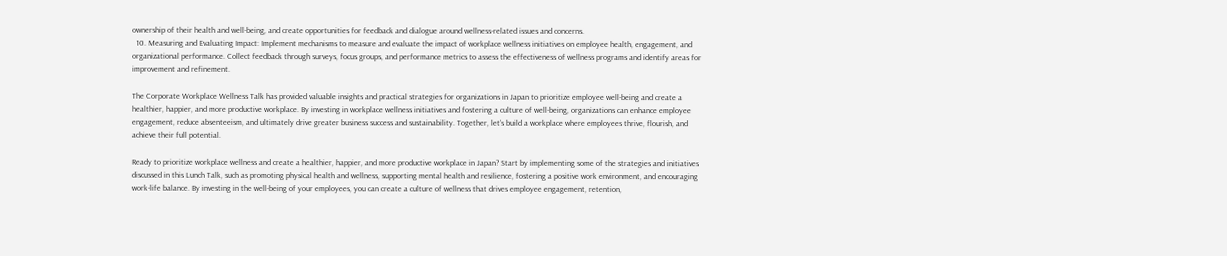ownership of their health and well-being, and create opportunities for feedback and dialogue around wellness-related issues and concerns.
  10. Measuring and Evaluating Impact: Implement mechanisms to measure and evaluate the impact of workplace wellness initiatives on employee health, engagement, and organizational performance. Collect feedback through surveys, focus groups, and performance metrics to assess the effectiveness of wellness programs and identify areas for improvement and refinement.

The Corporate Workplace Wellness Talk has provided valuable insights and practical strategies for organizations in Japan to prioritize employee well-being and create a healthier, happier, and more productive workplace. By investing in workplace wellness initiatives and fostering a culture of well-being, organizations can enhance employee engagement, reduce absenteeism, and ultimately drive greater business success and sustainability. Together, let’s build a workplace where employees thrive, flourish, and achieve their full potential.

Ready to prioritize workplace wellness and create a healthier, happier, and more productive workplace in Japan? Start by implementing some of the strategies and initiatives discussed in this Lunch Talk, such as promoting physical health and wellness, supporting mental health and resilience, fostering a positive work environment, and encouraging work-life balance. By investing in the well-being of your employees, you can create a culture of wellness that drives employee engagement, retention,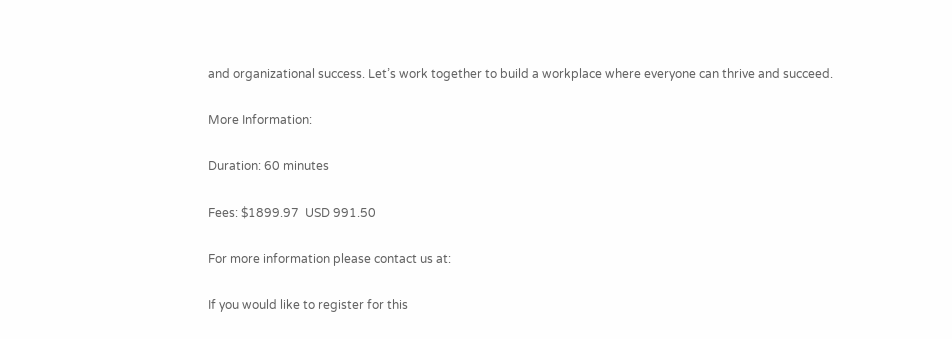and organizational success. Let’s work together to build a workplace where everyone can thrive and succeed.

More Information:

Duration: 60 minutes

Fees: $1899.97  USD 991.50

For more information please contact us at:

If you would like to register for this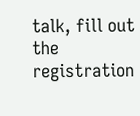talk, fill out the registration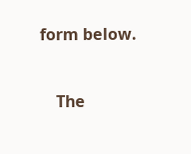form below.


    The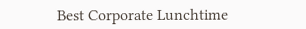Best Corporate Lunchtime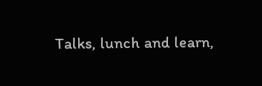Talks, lunch and learn,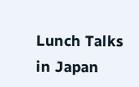Lunch Talks in Japan